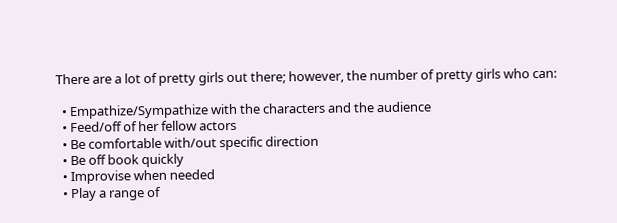There are a lot of pretty girls out there; however, the number of pretty girls who can:

  • Empathize/Sympathize with the characters and the audience
  • Feed/off of her fellow actors
  • Be comfortable with/out specific direction
  • Be off book quickly
  • Improvise when needed
  • Play a range of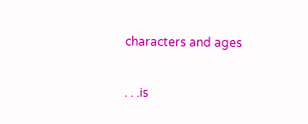characters and ages

. . .is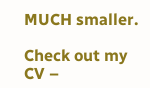MUCH smaller.

Check out my CV –